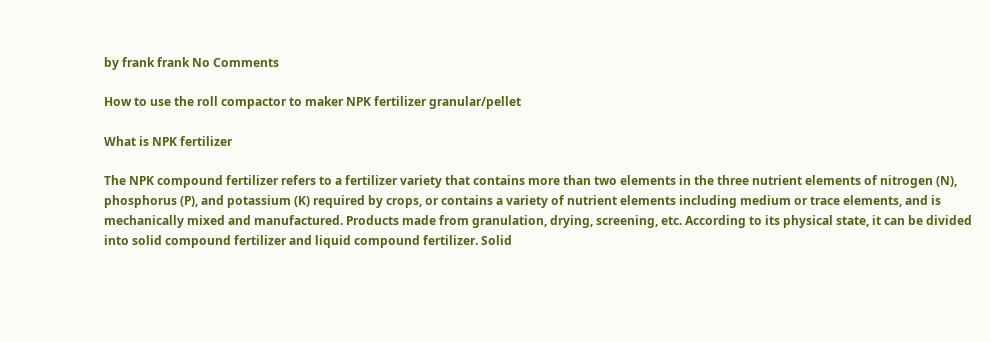by frank frank No Comments

How to use the roll compactor to maker NPK fertilizer granular/pellet

What is NPK fertilizer

The NPK compound fertilizer refers to a fertilizer variety that contains more than two elements in the three nutrient elements of nitrogen (N), phosphorus (P), and potassium (K) required by crops, or contains a variety of nutrient elements including medium or trace elements, and is mechanically mixed and manufactured. Products made from granulation, drying, screening, etc. According to its physical state, it can be divided into solid compound fertilizer and liquid compound fertilizer. Solid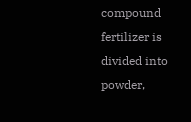compound fertilizer is divided into powder,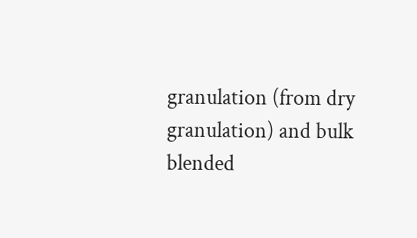granulation (from dry granulation) and bulk blended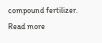compound fertilizer.
Read more